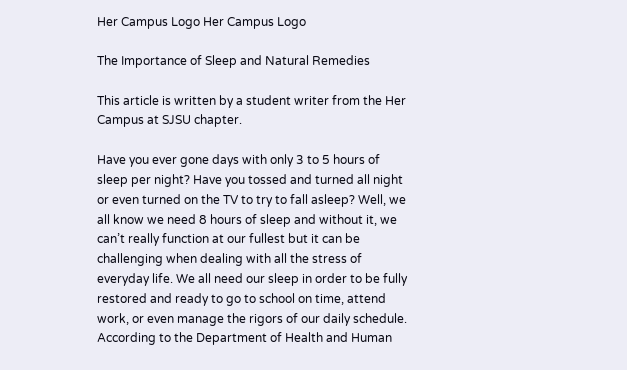Her Campus Logo Her Campus Logo

The Importance of Sleep and Natural Remedies

This article is written by a student writer from the Her Campus at SJSU chapter.

Have you ever gone days with only 3 to 5 hours of sleep per night? Have you tossed and turned all night or even turned on the TV to try to fall asleep? Well, we all know we need 8 hours of sleep and without it, we can’t really function at our fullest but it can be challenging when dealing with all the stress of everyday life. We all need our sleep in order to be fully restored and ready to go to school on time, attend work, or even manage the rigors of our daily schedule. According to the Department of Health and Human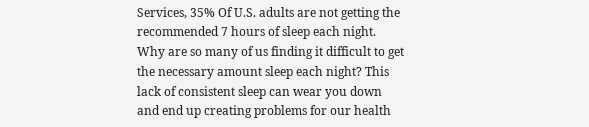Services, 35% Of U.S. adults are not getting the recommended 7 hours of sleep each night. Why are so many of us finding it difficult to get the necessary amount sleep each night? This lack of consistent sleep can wear you down and end up creating problems for our health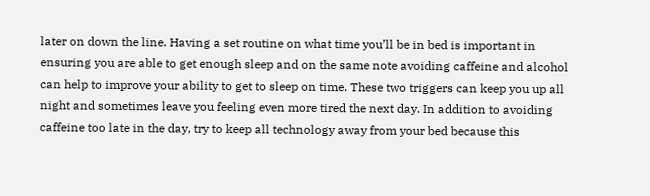later on down the line. Having a set routine on what time you’ll be in bed is important in ensuring you are able to get enough sleep and on the same note avoiding caffeine and alcohol can help to improve your ability to get to sleep on time. These two triggers can keep you up all night and sometimes leave you feeling even more tired the next day. In addition to avoiding caffeine too late in the day, try to keep all technology away from your bed because this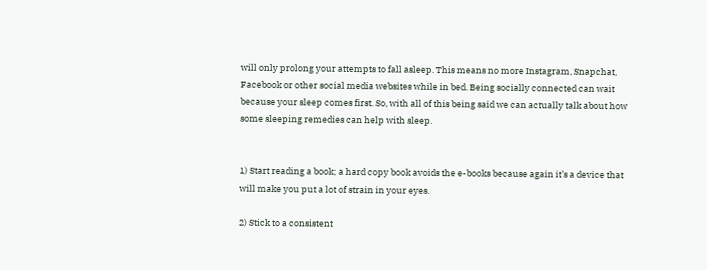will only prolong your attempts to fall asleep. This means no more Instagram, Snapchat, Facebook or other social media websites while in bed. Being socially connected can wait because your sleep comes first. So, with all of this being said we can actually talk about how some sleeping remedies can help with sleep.


1) Start reading a book; a hard copy book avoids the e-books because again it’s a device that will make you put a lot of strain in your eyes.

2) Stick to a consistent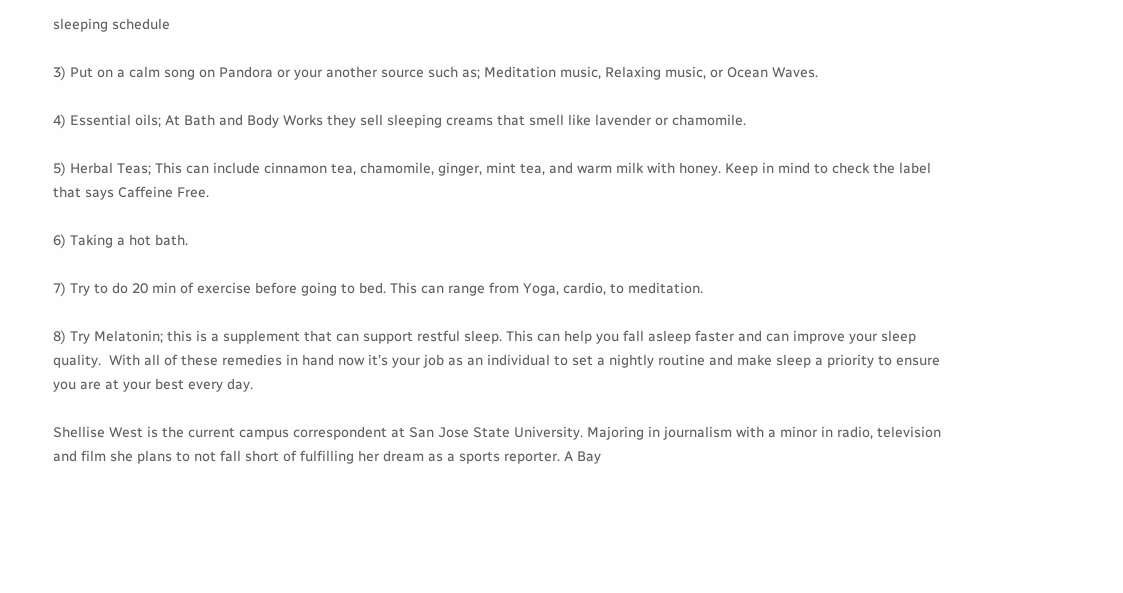sleeping schedule

3) Put on a calm song on Pandora or your another source such as; Meditation music, Relaxing music, or Ocean Waves.

4) Essential oils; At Bath and Body Works they sell sleeping creams that smell like lavender or chamomile.

5) Herbal Teas; This can include cinnamon tea, chamomile, ginger, mint tea, and warm milk with honey. Keep in mind to check the label that says Caffeine Free.

6) Taking a hot bath.

7) Try to do 20 min of exercise before going to bed. This can range from Yoga, cardio, to meditation.

8) Try Melatonin; this is a supplement that can support restful sleep. This can help you fall asleep faster and can improve your sleep quality.  With all of these remedies in hand now it’s your job as an individual to set a nightly routine and make sleep a priority to ensure you are at your best every day.

Shellise West is the current campus correspondent at San Jose State University. Majoring in journalism with a minor in radio, television and film she plans to not fall short of fulfilling her dream as a sports reporter. A Bay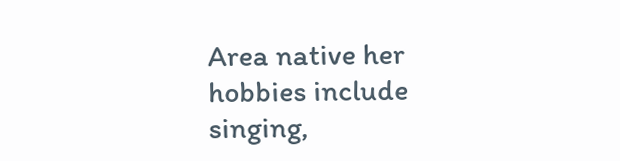Area native her hobbies include singing,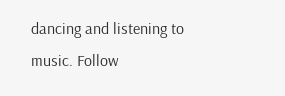dancing and listening to music. Follow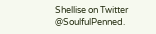Shellise on Twitter @SoulfulPenned.